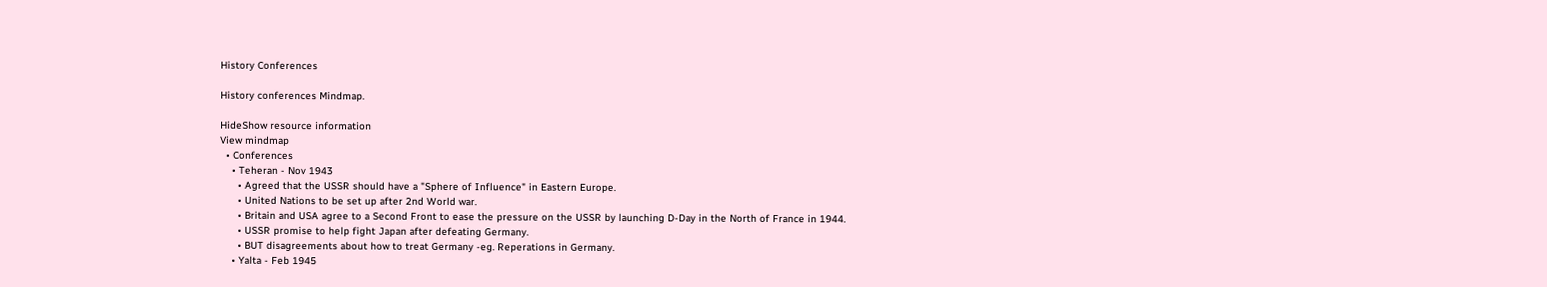History Conferences

History conferences Mindmap.

HideShow resource information
View mindmap
  • Conferences
    • Teheran - Nov 1943
      • Agreed that the USSR should have a "Sphere of Influence" in Eastern Europe.
      • United Nations to be set up after 2nd World war.
      • Britain and USA agree to a Second Front to ease the pressure on the USSR by launching D-Day in the North of France in 1944.
      • USSR promise to help fight Japan after defeating Germany.
      • BUT disagreements about how to treat Germany -eg. Reperations in Germany.
    • Yalta - Feb 1945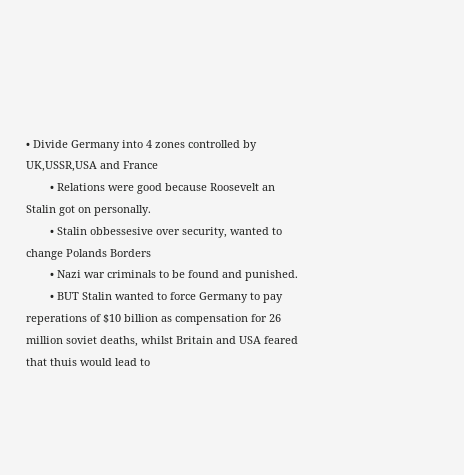• Divide Germany into 4 zones controlled by UK,USSR,USA and France
        • Relations were good because Roosevelt an Stalin got on personally.
        • Stalin obbessesive over security, wanted to change Polands Borders
        • Nazi war criminals to be found and punished.
        • BUT Stalin wanted to force Germany to pay reperations of $10 billion as compensation for 26 million soviet deaths, whilst Britain and USA feared that thuis would lead to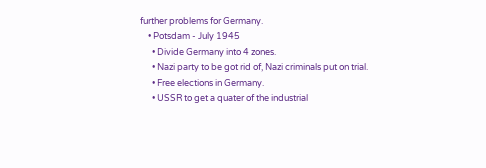further problems for Germany.
    • Potsdam - July 1945
      • Divide Germany into 4 zones.
      • Nazi party to be got rid of, Nazi criminals put on trial.
      • Free elections in Germany.
      • USSR to get a quater of the industrial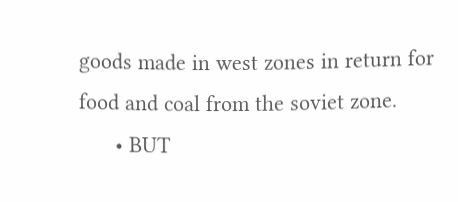goods made in west zones in return for food and coal from the soviet zone.
      • BUT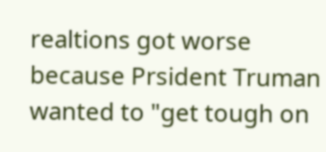realtions got worse because Prsident Truman wanted to "get tough on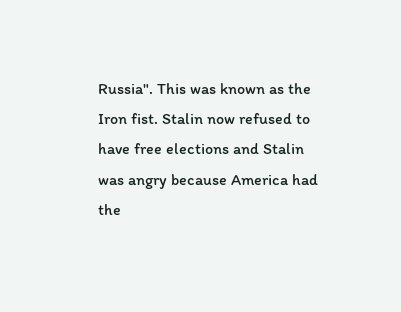Russia". This was known as the Iron fist. Stalin now refused to have free elections and Stalin was angry because America had the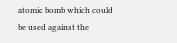atomic bomb which could be used against the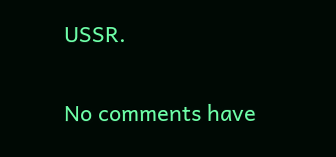USSR.


No comments have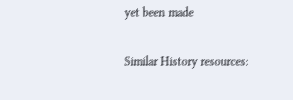yet been made

Similar History resources: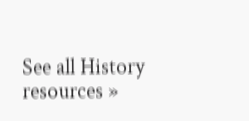See all History resources »